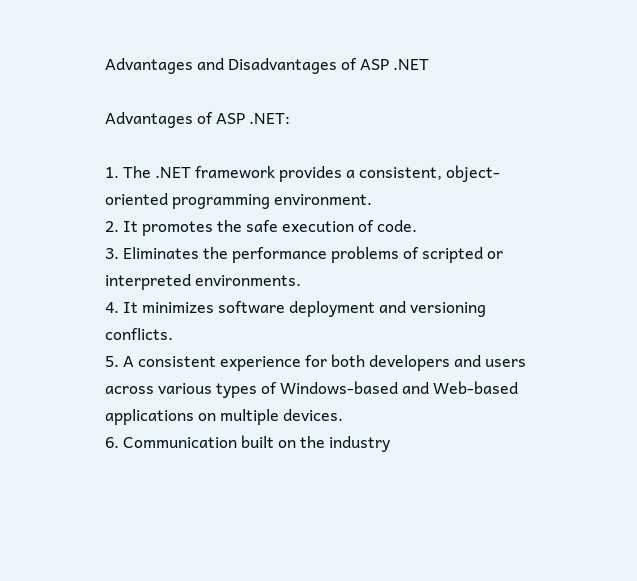Advantages and Disadvantages of ASP .NET

Advantages of ASP .NET:

1. The .NET framework provides a consistent, object-oriented programming environment.
2. It promotes the safe execution of code.
3. Eliminates the performance problems of scripted or interpreted environments.
4. It minimizes software deployment and versioning conflicts.
5. A consistent experience for both developers and users across various types of Windows-based and Web-based applications on multiple devices.
6. Communication built on the industry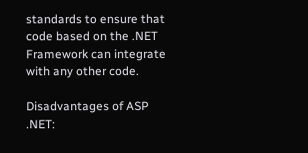standards to ensure that code based on the .NET Framework can integrate with any other code.

Disadvantages of ASP .NET: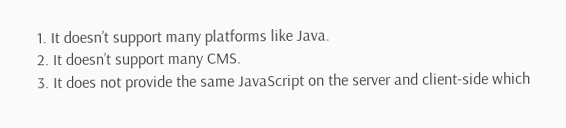1. It doesn’t support many platforms like Java.
2. It doesn’t support many CMS.
3. It does not provide the same JavaScript on the server and client-side which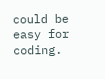could be easy for coding.